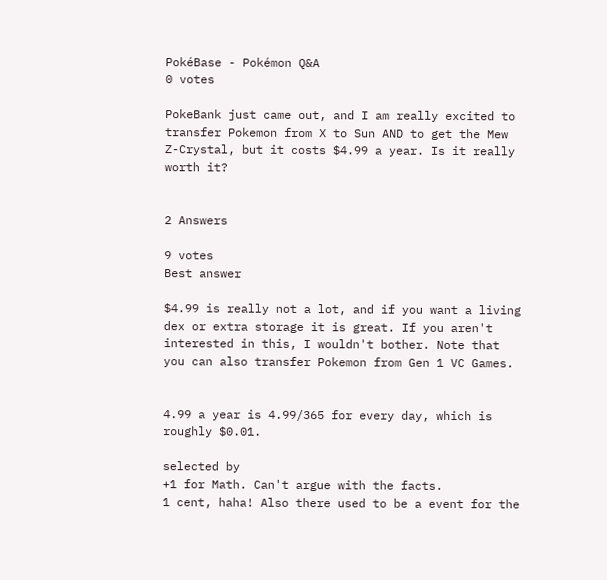PokéBase - Pokémon Q&A
0 votes

PokeBank just came out, and I am really excited to transfer Pokemon from X to Sun AND to get the Mew Z-Crystal, but it costs $4.99 a year. Is it really worth it?


2 Answers

9 votes
Best answer

$4.99 is really not a lot, and if you want a living dex or extra storage it is great. If you aren't interested in this, I wouldn't bother. Note that you can also transfer Pokemon from Gen 1 VC Games.


4.99 a year is 4.99/365 for every day, which is roughly $0.01.

selected by
+1 for Math. Can't argue with the facts.
1 cent, haha! Also there used to be a event for the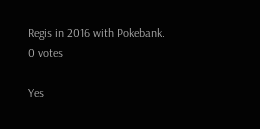Regis in 2016 with Pokebank.
0 votes

Yes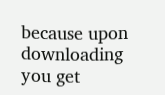because upon downloading you get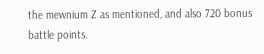the mewnium Z as mentioned, and also 720 bonus battle points.